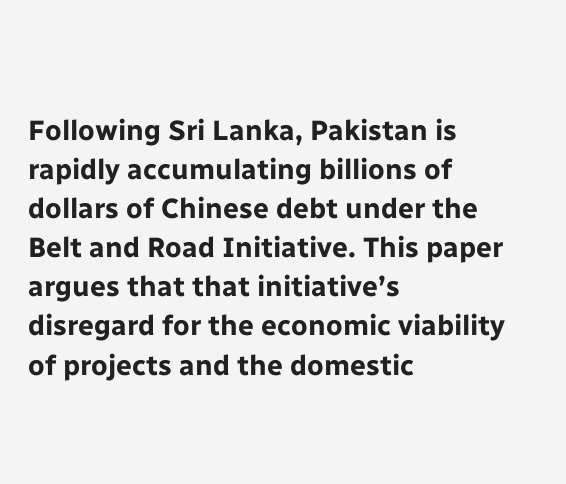Following Sri Lanka, Pakistan is rapidly accumulating billions of dollars of Chinese debt under the Belt and Road Initiative. This paper argues that that initiative’s disregard for the economic viability of projects and the domestic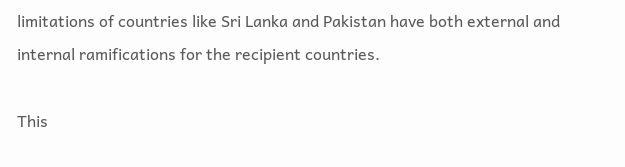limitations of countries like Sri Lanka and Pakistan have both external and internal ramifications for the recipient countries.

This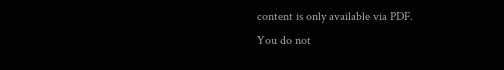content is only available via PDF.
You do not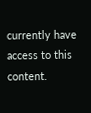currently have access to this content.